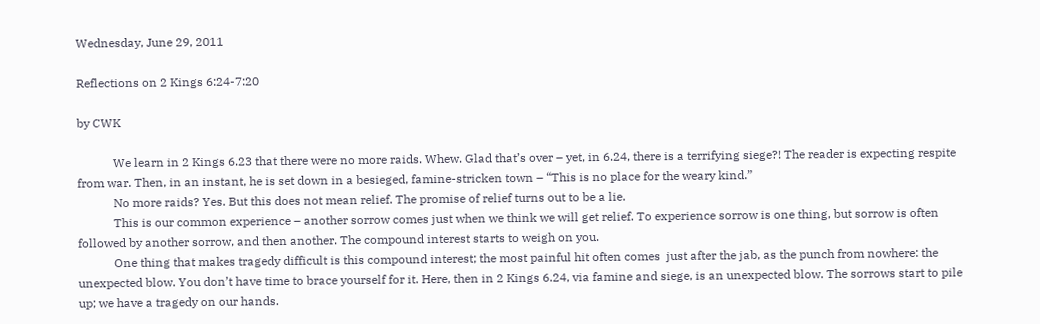Wednesday, June 29, 2011

Reflections on 2 Kings 6:24-7:20

by CWK

            We learn in 2 Kings 6.23 that there were no more raids. Whew. Glad that’s over – yet, in 6.24, there is a terrifying siege?! The reader is expecting respite from war. Then, in an instant, he is set down in a besieged, famine-stricken town – “This is no place for the weary kind.”
            No more raids? Yes. But this does not mean relief. The promise of relief turns out to be a lie.
            This is our common experience – another sorrow comes just when we think we will get relief. To experience sorrow is one thing, but sorrow is often followed by another sorrow, and then another. The compound interest starts to weigh on you.
            One thing that makes tragedy difficult is this compound interest; the most painful hit often comes  just after the jab, as the punch from nowhere: the unexpected blow. You don’t have time to brace yourself for it. Here, then in 2 Kings 6.24, via famine and siege, is an unexpected blow. The sorrows start to pile up; we have a tragedy on our hands.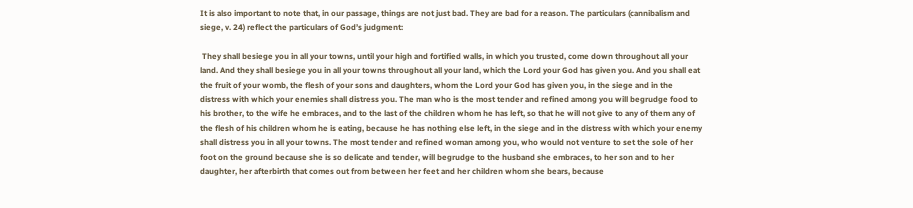It is also important to note that, in our passage, things are not just bad. They are bad for a reason. The particulars (cannibalism and siege, v. 24) reflect the particulars of God’s judgment:

 They shall besiege you in all your towns, until your high and fortified walls, in which you trusted, come down throughout all your land. And they shall besiege you in all your towns throughout all your land, which the Lord your God has given you. And you shall eat the fruit of your womb, the flesh of your sons and daughters, whom the Lord your God has given you, in the siege and in the distress with which your enemies shall distress you. The man who is the most tender and refined among you will begrudge food to his brother, to the wife he embraces, and to the last of the children whom he has left, so that he will not give to any of them any of the flesh of his children whom he is eating, because he has nothing else left, in the siege and in the distress with which your enemy shall distress you in all your towns. The most tender and refined woman among you, who would not venture to set the sole of her foot on the ground because she is so delicate and tender, will begrudge to the husband she embraces, to her son and to her daughter, her afterbirth that comes out from between her feet and her children whom she bears, because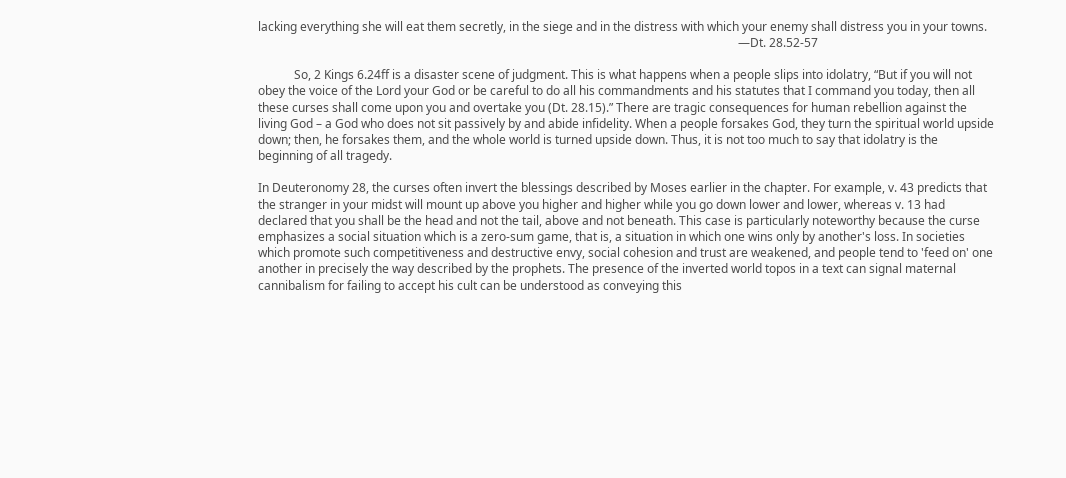lacking everything she will eat them secretly, in the siege and in the distress with which your enemy shall distress you in your towns.
                                                                                                                                                                —Dt. 28.52-57

            So, 2 Kings 6.24ff is a disaster scene of judgment. This is what happens when a people slips into idolatry, “But if you will not obey the voice of the Lord your God or be careful to do all his commandments and his statutes that I command you today, then all these curses shall come upon you and overtake you (Dt. 28.15).” There are tragic consequences for human rebellion against the living God – a God who does not sit passively by and abide infidelity. When a people forsakes God, they turn the spiritual world upside down; then, he forsakes them, and the whole world is turned upside down. Thus, it is not too much to say that idolatry is the beginning of all tragedy.

In Deuteronomy 28, the curses often invert the blessings described by Moses earlier in the chapter. For example, v. 43 predicts that the stranger in your midst will mount up above you higher and higher while you go down lower and lower, whereas v. 13 had declared that you shall be the head and not the tail, above and not beneath. This case is particularly noteworthy because the curse emphasizes a social situation which is a zero-sum game, that is, a situation in which one wins only by another's loss. In societies which promote such competitiveness and destructive envy, social cohesion and trust are weakened, and people tend to 'feed on' one another in precisely the way described by the prophets. The presence of the inverted world topos in a text can signal maternal cannibalism for failing to accept his cult can be understood as conveying this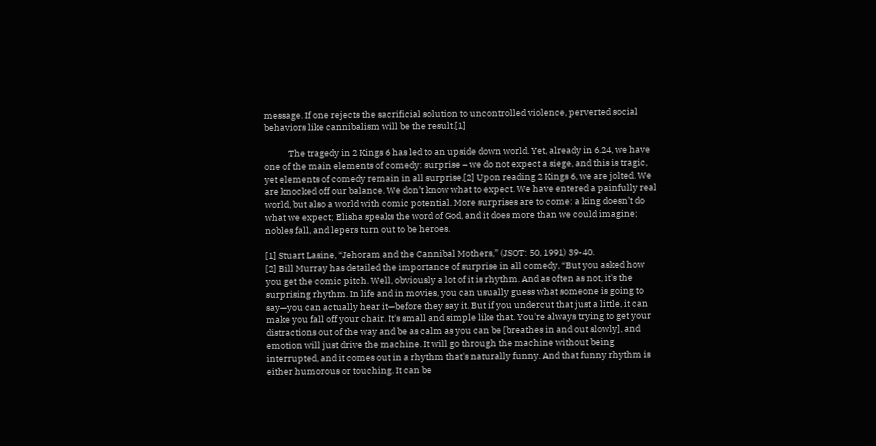message. If one rejects the sacrificial solution to uncontrolled violence, perverted social behaviors like cannibalism will be the result.[1]

            The tragedy in 2 Kings 6 has led to an upside down world. Yet, already in 6.24, we have one of the main elements of comedy: surprise – we do not expect a siege, and this is tragic, yet elements of comedy remain in all surprise.[2] Upon reading 2 Kings 6, we are jolted. We are knocked off our balance. We don’t know what to expect. We have entered a painfully real world, but also a world with comic potential. More surprises are to come: a king doesn’t do what we expect; Elisha speaks the word of God, and it does more than we could imagine; nobles fall, and lepers turn out to be heroes.

[1] Stuart Lasine, “Jehoram and the Cannibal Mothers,” (JSOT: 50, 1991) 39-40.
[2] Bill Murray has detailed the importance of surprise in all comedy, “But you asked how you get the comic pitch. Well, obviously a lot of it is rhythm. And as often as not, it's the surprising rhythm. In life and in movies, you can usually guess what someone is going to say—you can actually hear it—before they say it. But if you undercut that just a little, it can make you fall off your chair. It's small and simple like that. You're always trying to get your distractions out of the way and be as calm as you can be [breathes in and out slowly], and emotion will just drive the machine. It will go through the machine without being interrupted, and it comes out in a rhythm that's naturally funny. And that funny rhythm is either humorous or touching. It can be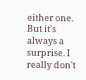either one. But it's always a surprise. I really don't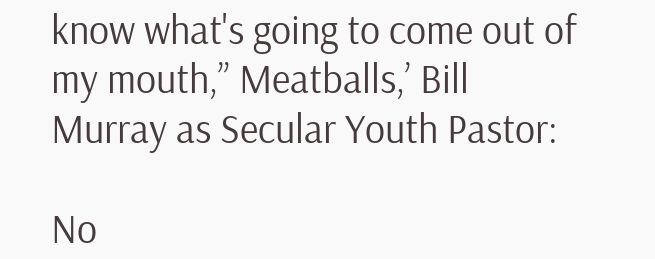know what's going to come out of my mouth,” Meatballs,’ Bill Murray as Secular Youth Pastor:

No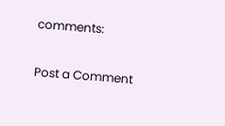comments:

Post a Comment